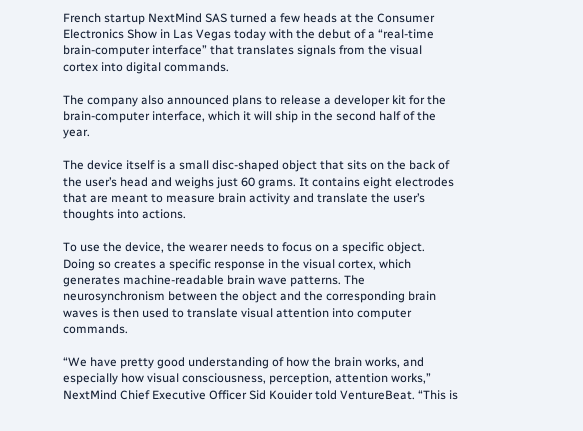French startup NextMind SAS turned a few heads at the Consumer Electronics Show in Las Vegas today with the debut of a “real-time brain-computer interface” that translates signals from the visual cortex into digital commands.

The company also announced plans to release a developer kit for the brain-computer interface, which it will ship in the second half of the year.

The device itself is a small disc-shaped object that sits on the back of the user’s head and weighs just 60 grams. It contains eight electrodes that are meant to measure brain activity and translate the user’s thoughts into actions.

To use the device, the wearer needs to focus on a specific object. Doing so creates a specific response in the visual cortex, which generates machine-readable brain wave patterns. The neurosynchronism between the object and the corresponding brain waves is then used to translate visual attention into computer commands.

“We have pretty good understanding of how the brain works, and especially how visual consciousness, perception, attention works,” NextMind Chief Executive Officer Sid Kouider told VentureBeat. “This is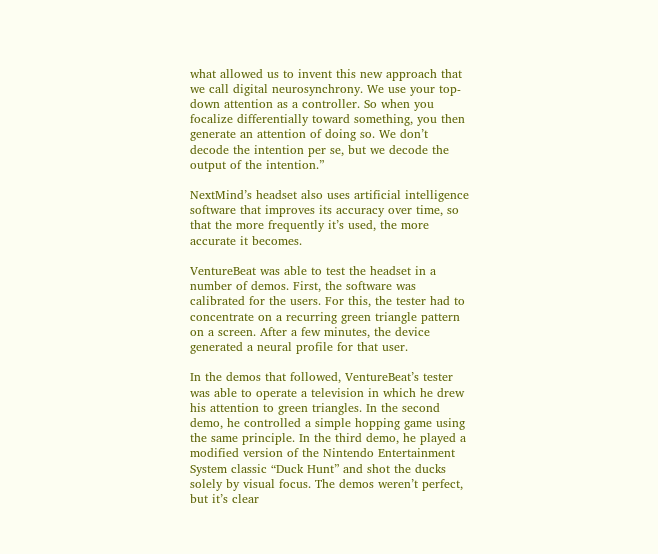what allowed us to invent this new approach that we call digital neurosynchrony. We use your top-down attention as a controller. So when you focalize differentially toward something, you then generate an attention of doing so. We don’t decode the intention per se, but we decode the output of the intention.”

NextMind’s headset also uses artificial intelligence software that improves its accuracy over time, so that the more frequently it’s used, the more accurate it becomes.

VentureBeat was able to test the headset in a number of demos. First, the software was calibrated for the users. For this, the tester had to concentrate on a recurring green triangle pattern on a screen. After a few minutes, the device generated a neural profile for that user.

In the demos that followed, VentureBeat’s tester was able to operate a television in which he drew his attention to green triangles. In the second demo, he controlled a simple hopping game using the same principle. In the third demo, he played a modified version of the Nintendo Entertainment System classic “Duck Hunt” and shot the ducks solely by visual focus. The demos weren’t perfect, but it’s clear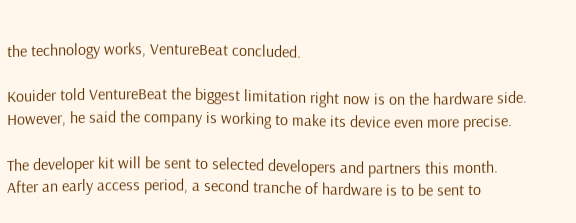the technology works, VentureBeat concluded.

Kouider told VentureBeat the biggest limitation right now is on the hardware side. However, he said the company is working to make its device even more precise.

The developer kit will be sent to selected developers and partners this month. After an early access period, a second tranche of hardware is to be sent to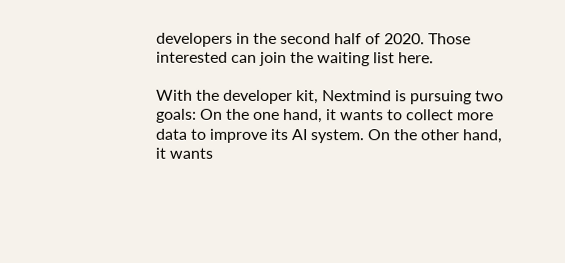developers in the second half of 2020. Those interested can join the waiting list here.

With the developer kit, Nextmind is pursuing two goals: On the one hand, it wants to collect more data to improve its AI system. On the other hand, it wants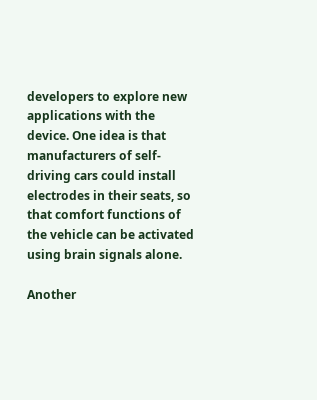developers to explore new applications with the device. One idea is that manufacturers of self-driving cars could install electrodes in their seats, so that comfort functions of the vehicle can be activated using brain signals alone.

Another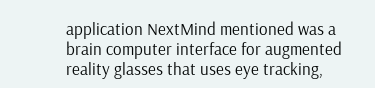application NextMind mentioned was a brain computer interface for augmented reality glasses that uses eye tracking,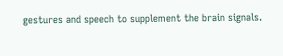gestures and speech to supplement the brain signals.